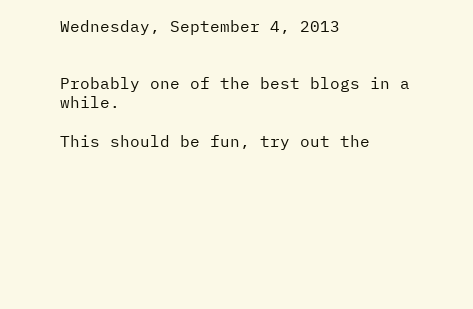Wednesday, September 4, 2013


Probably one of the best blogs in a while.

This should be fun, try out the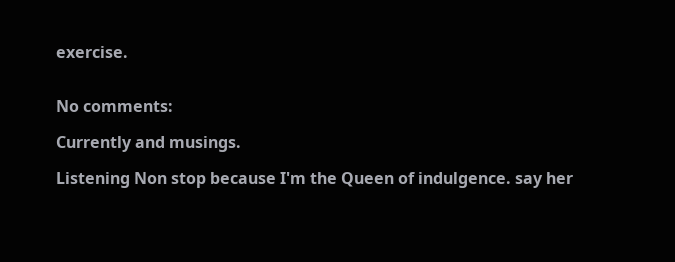exercise.


No comments:

Currently and musings.

Listening Non stop because I'm the Queen of indulgence. say her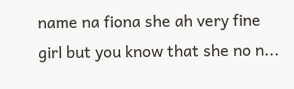name na fiona she ah very fine girl but you know that she no n...